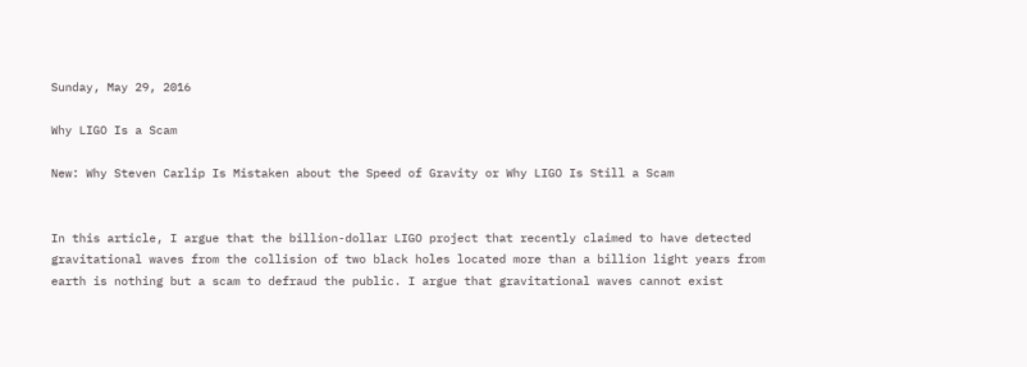Sunday, May 29, 2016

Why LIGO Is a Scam

New: Why Steven Carlip Is Mistaken about the Speed of Gravity or Why LIGO Is Still a Scam


In this article, I argue that the billion-dollar LIGO project that recently claimed to have detected gravitational waves from the collision of two black holes located more than a billion light years from earth is nothing but a scam to defraud the public. I argue that gravitational waves cannot exist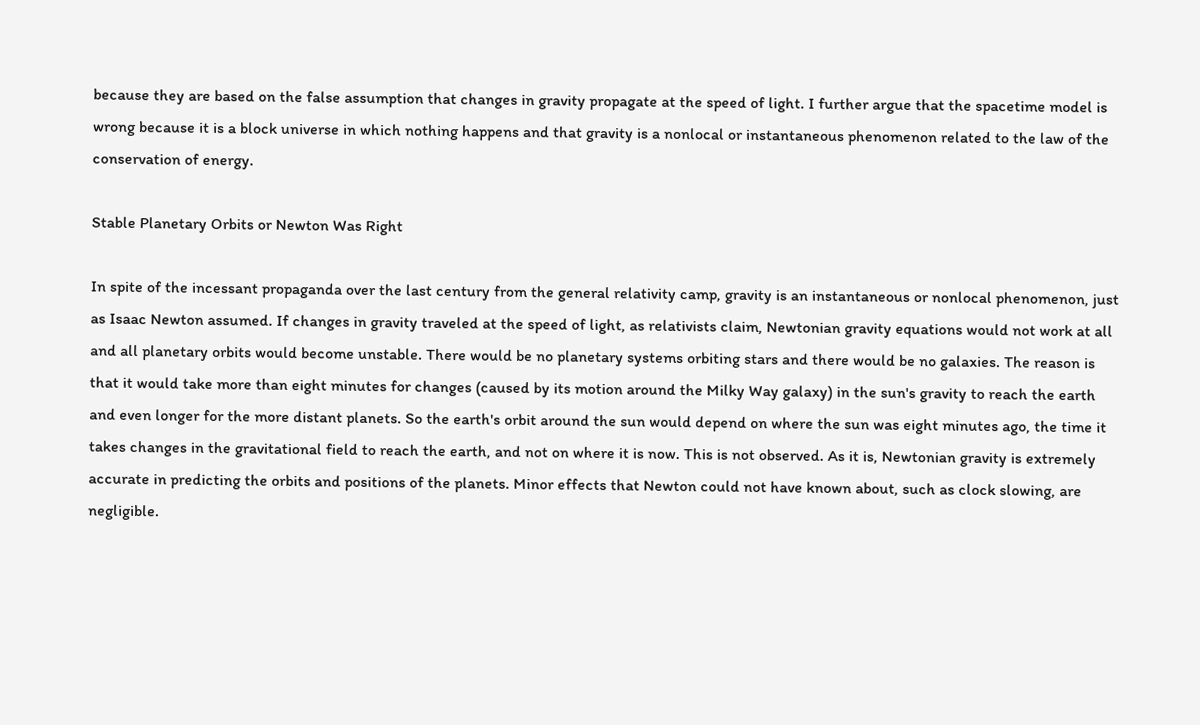because they are based on the false assumption that changes in gravity propagate at the speed of light. I further argue that the spacetime model is wrong because it is a block universe in which nothing happens and that gravity is a nonlocal or instantaneous phenomenon related to the law of the conservation of energy.

Stable Planetary Orbits or Newton Was Right

In spite of the incessant propaganda over the last century from the general relativity camp, gravity is an instantaneous or nonlocal phenomenon, just as Isaac Newton assumed. If changes in gravity traveled at the speed of light, as relativists claim, Newtonian gravity equations would not work at all and all planetary orbits would become unstable. There would be no planetary systems orbiting stars and there would be no galaxies. The reason is that it would take more than eight minutes for changes (caused by its motion around the Milky Way galaxy) in the sun's gravity to reach the earth and even longer for the more distant planets. So the earth's orbit around the sun would depend on where the sun was eight minutes ago, the time it takes changes in the gravitational field to reach the earth, and not on where it is now. This is not observed. As it is, Newtonian gravity is extremely accurate in predicting the orbits and positions of the planets. Minor effects that Newton could not have known about, such as clock slowing, are negligible.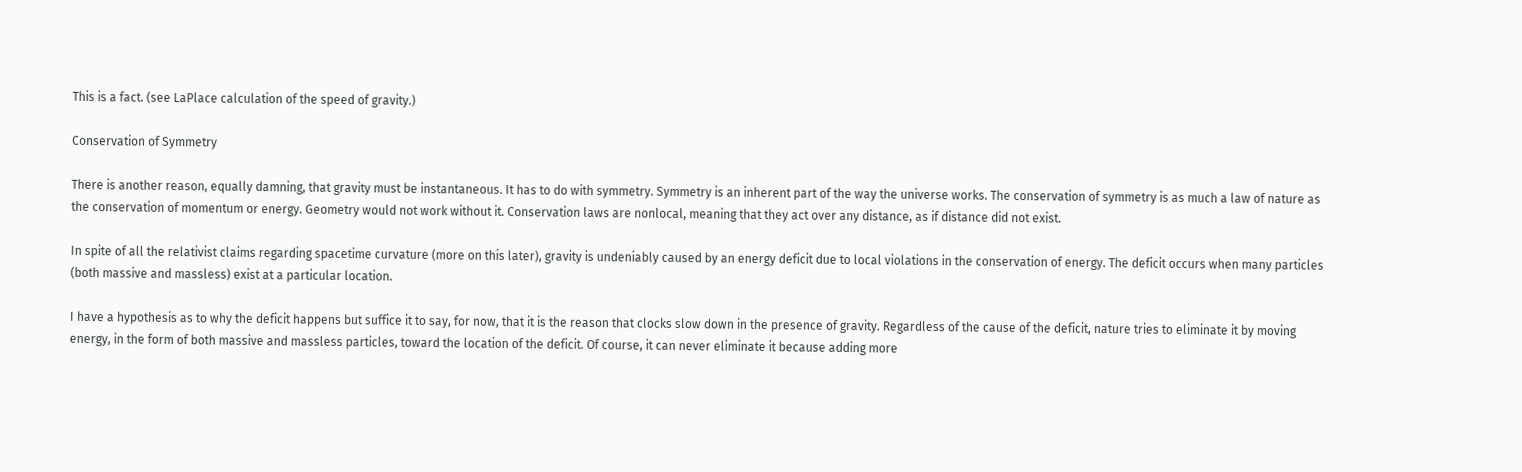This is a fact. (see LaPlace calculation of the speed of gravity.)

Conservation of Symmetry

There is another reason, equally damning, that gravity must be instantaneous. It has to do with symmetry. Symmetry is an inherent part of the way the universe works. The conservation of symmetry is as much a law of nature as the conservation of momentum or energy. Geometry would not work without it. Conservation laws are nonlocal, meaning that they act over any distance, as if distance did not exist.

In spite of all the relativist claims regarding spacetime curvature (more on this later), gravity is undeniably caused by an energy deficit due to local violations in the conservation of energy. The deficit occurs when many particles (both massive and massless) exist at a particular location.

I have a hypothesis as to why the deficit happens but suffice it to say, for now, that it is the reason that clocks slow down in the presence of gravity. Regardless of the cause of the deficit, nature tries to eliminate it by moving energy, in the form of both massive and massless particles, toward the location of the deficit. Of course, it can never eliminate it because adding more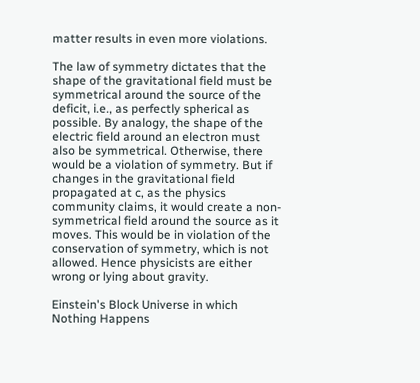matter results in even more violations.

The law of symmetry dictates that the shape of the gravitational field must be symmetrical around the source of the deficit, i.e., as perfectly spherical as possible. By analogy, the shape of the electric field around an electron must also be symmetrical. Otherwise, there would be a violation of symmetry. But if changes in the gravitational field propagated at c, as the physics community claims, it would create a non-symmetrical field around the source as it moves. This would be in violation of the conservation of symmetry, which is not allowed. Hence physicists are either wrong or lying about gravity.

Einstein's Block Universe in which Nothing Happens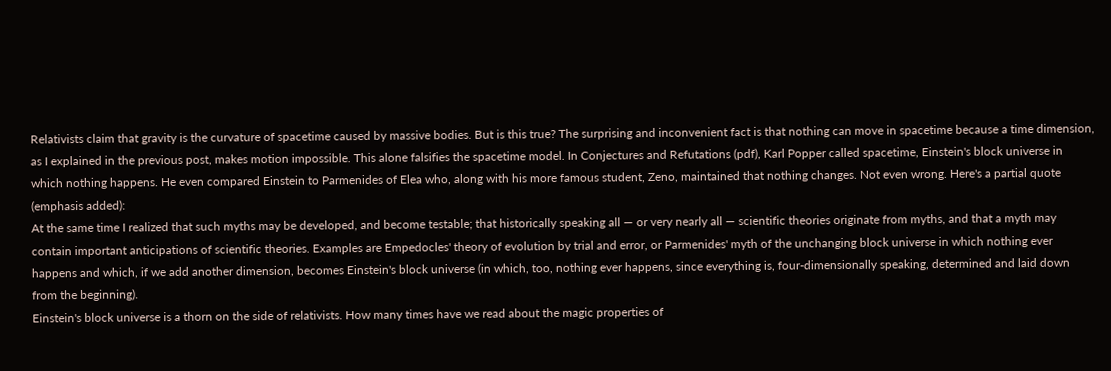Relativists claim that gravity is the curvature of spacetime caused by massive bodies. But is this true? The surprising and inconvenient fact is that nothing can move in spacetime because a time dimension, as I explained in the previous post, makes motion impossible. This alone falsifies the spacetime model. In Conjectures and Refutations (pdf), Karl Popper called spacetime, Einstein's block universe in which nothing happens. He even compared Einstein to Parmenides of Elea who, along with his more famous student, Zeno, maintained that nothing changes. Not even wrong. Here's a partial quote (emphasis added):
At the same time I realized that such myths may be developed, and become testable; that historically speaking all — or very nearly all — scientific theories originate from myths, and that a myth may contain important anticipations of scientific theories. Examples are Empedocles' theory of evolution by trial and error, or Parmenides' myth of the unchanging block universe in which nothing ever happens and which, if we add another dimension, becomes Einstein's block universe (in which, too, nothing ever happens, since everything is, four-dimensionally speaking, determined and laid down from the beginning).
Einstein's block universe is a thorn on the side of relativists. How many times have we read about the magic properties of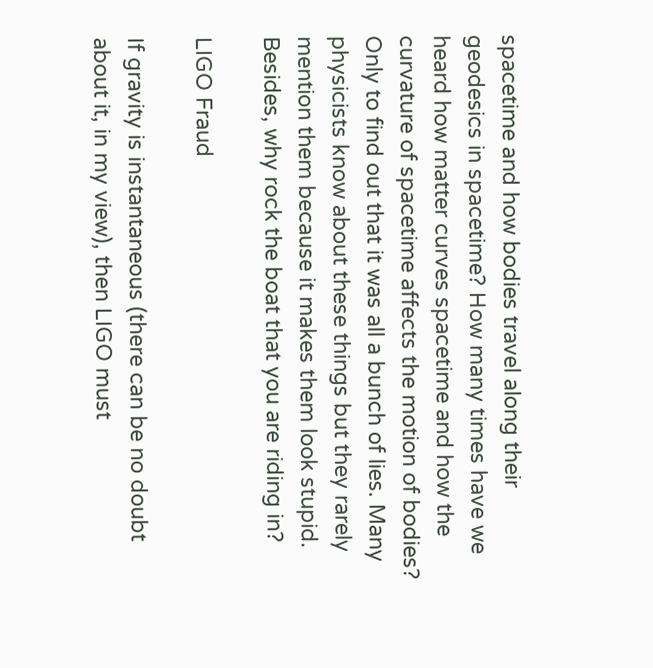spacetime and how bodies travel along their geodesics in spacetime? How many times have we heard how matter curves spacetime and how the curvature of spacetime affects the motion of bodies? Only to find out that it was all a bunch of lies. Many physicists know about these things but they rarely mention them because it makes them look stupid. Besides, why rock the boat that you are riding in?

LIGO Fraud

If gravity is instantaneous (there can be no doubt about it, in my view), then LIGO must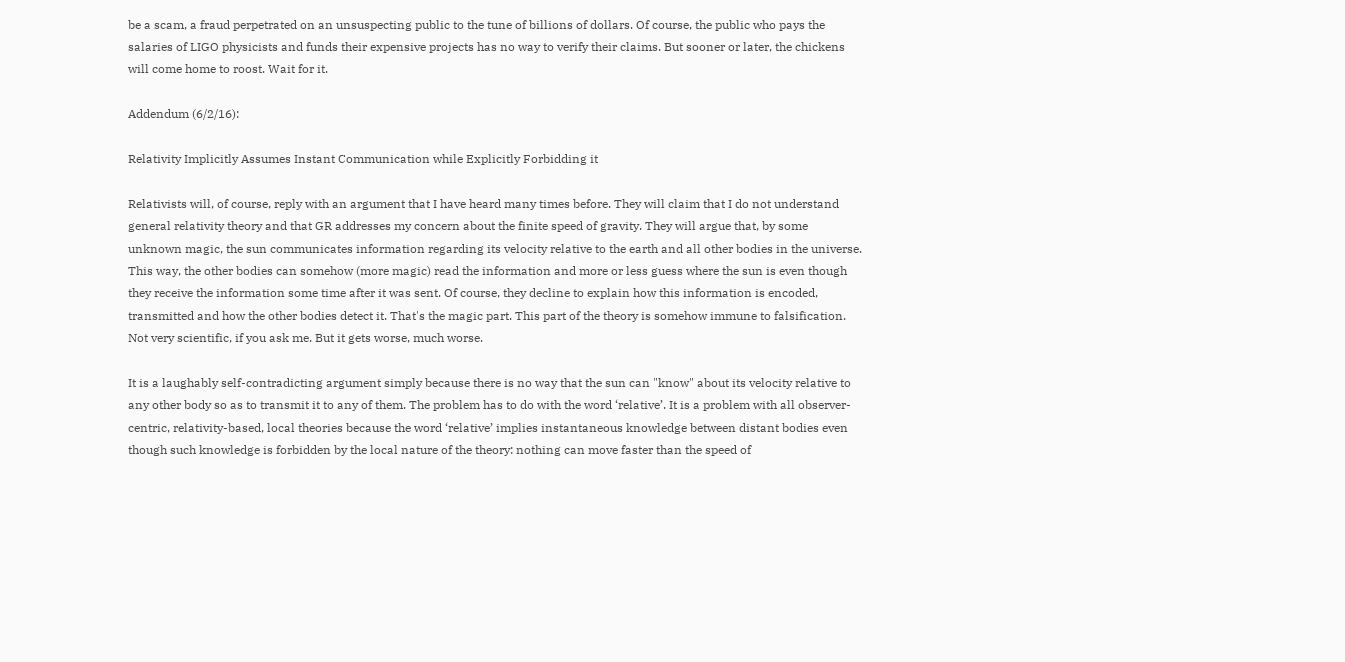be a scam, a fraud perpetrated on an unsuspecting public to the tune of billions of dollars. Of course, the public who pays the salaries of LIGO physicists and funds their expensive projects has no way to verify their claims. But sooner or later, the chickens will come home to roost. Wait for it.

Addendum (6/2/16):

Relativity Implicitly Assumes Instant Communication while Explicitly Forbidding it

Relativists will, of course, reply with an argument that I have heard many times before. They will claim that I do not understand general relativity theory and that GR addresses my concern about the finite speed of gravity. They will argue that, by some unknown magic, the sun communicates information regarding its velocity relative to the earth and all other bodies in the universe. This way, the other bodies can somehow (more magic) read the information and more or less guess where the sun is even though they receive the information some time after it was sent. Of course, they decline to explain how this information is encoded, transmitted and how the other bodies detect it. That's the magic part. This part of the theory is somehow immune to falsification. Not very scientific, if you ask me. But it gets worse, much worse.

It is a laughably self-contradicting argument simply because there is no way that the sun can "know" about its velocity relative to any other body so as to transmit it to any of them. The problem has to do with the word ‘relative’. It is a problem with all observer-centric, relativity-based, local theories because the word ‘relative’ implies instantaneous knowledge between distant bodies even though such knowledge is forbidden by the local nature of the theory: nothing can move faster than the speed of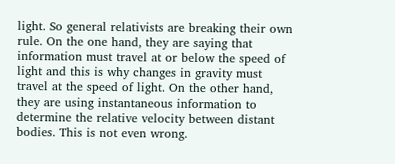light. So general relativists are breaking their own rule. On the one hand, they are saying that information must travel at or below the speed of light and this is why changes in gravity must travel at the speed of light. On the other hand, they are using instantaneous information to determine the relative velocity between distant bodies. This is not even wrong.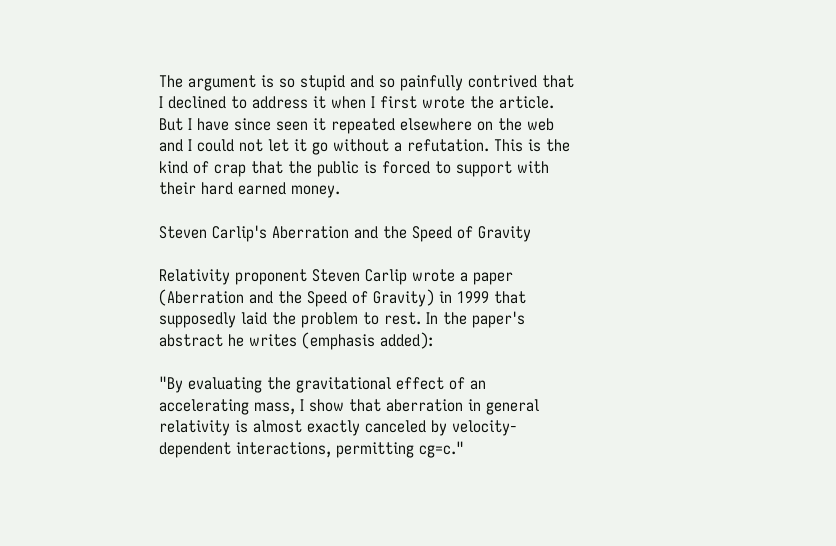The argument is so stupid and so painfully contrived that I declined to address it when I first wrote the article. But I have since seen it repeated elsewhere on the web and I could not let it go without a refutation. This is the kind of crap that the public is forced to support with their hard earned money.

Steven Carlip's Aberration and the Speed of Gravity

Relativity proponent Steven Carlip wrote a paper (Aberration and the Speed of Gravity) in 1999 that supposedly laid the problem to rest. In the paper's abstract he writes (emphasis added):

"By evaluating the gravitational effect of an accelerating mass, I show that aberration in general relativity is almost exactly canceled by velocity-dependent interactions, permitting cg=c."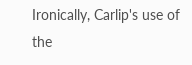Ironically, Carlip's use of the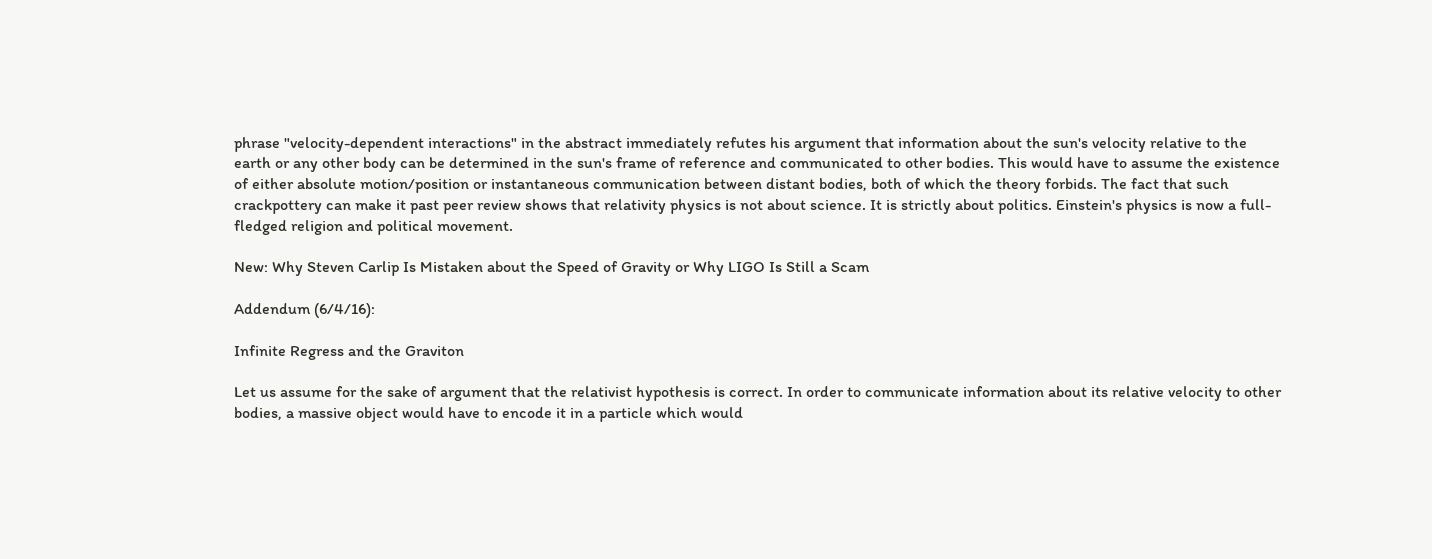phrase "velocity-dependent interactions" in the abstract immediately refutes his argument that information about the sun's velocity relative to the earth or any other body can be determined in the sun's frame of reference and communicated to other bodies. This would have to assume the existence of either absolute motion/position or instantaneous communication between distant bodies, both of which the theory forbids. The fact that such crackpottery can make it past peer review shows that relativity physics is not about science. It is strictly about politics. Einstein's physics is now a full-fledged religion and political movement.

New: Why Steven Carlip Is Mistaken about the Speed of Gravity or Why LIGO Is Still a Scam

Addendum (6/4/16):

Infinite Regress and the Graviton

Let us assume for the sake of argument that the relativist hypothesis is correct. In order to communicate information about its relative velocity to other bodies, a massive object would have to encode it in a particle which would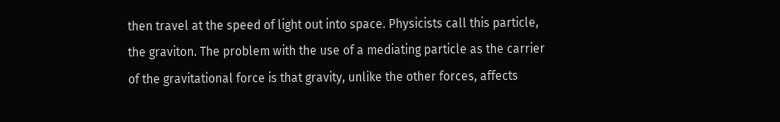then travel at the speed of light out into space. Physicists call this particle, the graviton. The problem with the use of a mediating particle as the carrier of the gravitational force is that gravity, unlike the other forces, affects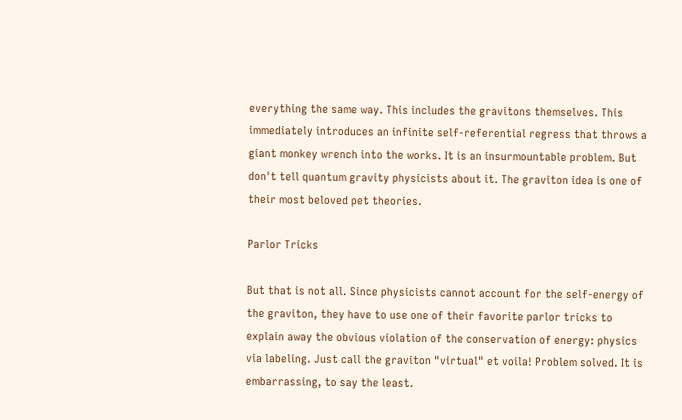everything the same way. This includes the gravitons themselves. This immediately introduces an infinite self-referential regress that throws a giant monkey wrench into the works. It is an insurmountable problem. But don't tell quantum gravity physicists about it. The graviton idea is one of their most beloved pet theories.

Parlor Tricks

But that is not all. Since physicists cannot account for the self-energy of the graviton, they have to use one of their favorite parlor tricks to explain away the obvious violation of the conservation of energy: physics via labeling. Just call the graviton "virtual" et voila! Problem solved. It is embarrassing, to say the least.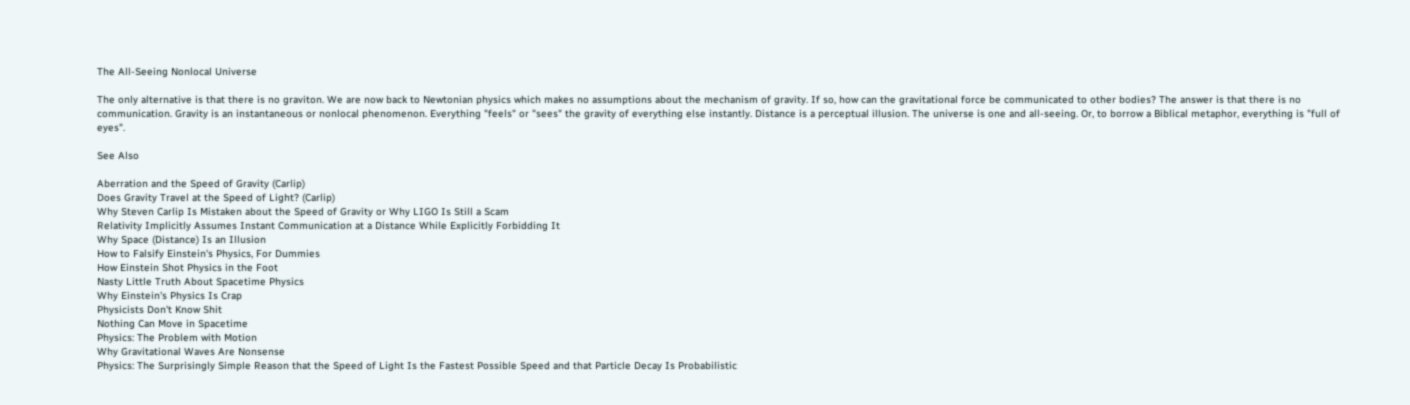The All-Seeing Nonlocal Universe

The only alternative is that there is no graviton. We are now back to Newtonian physics which makes no assumptions about the mechanism of gravity. If so, how can the gravitational force be communicated to other bodies? The answer is that there is no communication. Gravity is an instantaneous or nonlocal phenomenon. Everything "feels" or "sees" the gravity of everything else instantly. Distance is a perceptual illusion. The universe is one and all-seeing. Or, to borrow a Biblical metaphor, everything is "full of eyes".

See Also

Aberration and the Speed of Gravity (Carlip)
Does Gravity Travel at the Speed of Light? (Carlip)
Why Steven Carlip Is Mistaken about the Speed of Gravity or Why LIGO Is Still a Scam
Relativity Implicitly Assumes Instant Communication at a Distance While Explicitly Forbidding It
Why Space (Distance) Is an Illusion
How to Falsify Einstein's Physics, For Dummies
How Einstein Shot Physics in the Foot
Nasty Little Truth About Spacetime Physics
Why Einstein's Physics Is Crap
Physicists Don't Know Shit
Nothing Can Move in Spacetime
Physics: The Problem with Motion
Why Gravitational Waves Are Nonsense
Physics: The Surprisingly Simple Reason that the Speed of Light Is the Fastest Possible Speed and that Particle Decay Is Probabilistic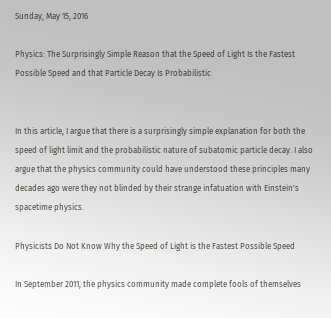Sunday, May 15, 2016

Physics: The Surprisingly Simple Reason that the Speed of Light Is the Fastest Possible Speed and that Particle Decay Is Probabilistic


In this article, I argue that there is a surprisingly simple explanation for both the speed of light limit and the probabilistic nature of subatomic particle decay. I also argue that the physics community could have understood these principles many decades ago were they not blinded by their strange infatuation with Einstein's spacetime physics.

Physicists Do Not Know Why the Speed of Light is the Fastest Possible Speed

In September 2011, the physics community made complete fools of themselves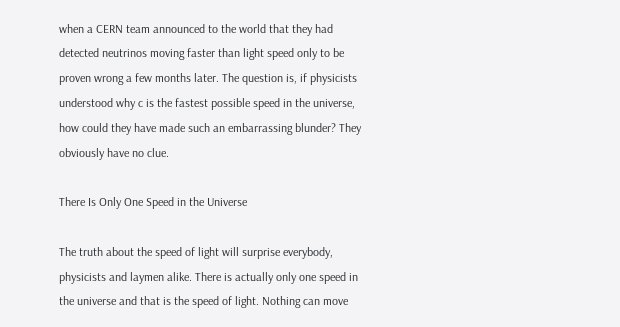when a CERN team announced to the world that they had detected neutrinos moving faster than light speed only to be proven wrong a few months later. The question is, if physicists understood why c is the fastest possible speed in the universe, how could they have made such an embarrassing blunder? They obviously have no clue.

There Is Only One Speed in the Universe

The truth about the speed of light will surprise everybody, physicists and laymen alike. There is actually only one speed in the universe and that is the speed of light. Nothing can move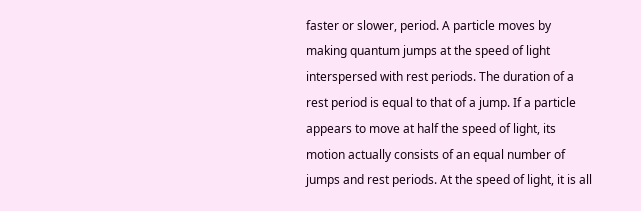faster or slower, period. A particle moves by making quantum jumps at the speed of light interspersed with rest periods. The duration of a rest period is equal to that of a jump. If a particle appears to move at half the speed of light, its motion actually consists of an equal number of jumps and rest periods. At the speed of light, it is all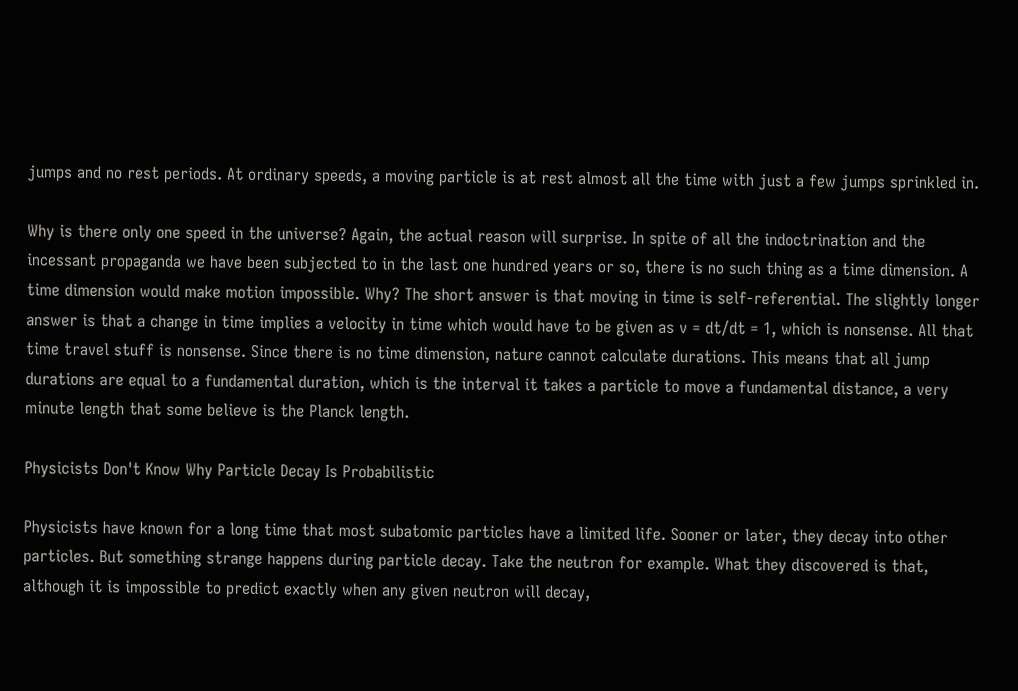jumps and no rest periods. At ordinary speeds, a moving particle is at rest almost all the time with just a few jumps sprinkled in.

Why is there only one speed in the universe? Again, the actual reason will surprise. In spite of all the indoctrination and the incessant propaganda we have been subjected to in the last one hundred years or so, there is no such thing as a time dimension. A time dimension would make motion impossible. Why? The short answer is that moving in time is self-referential. The slightly longer answer is that a change in time implies a velocity in time which would have to be given as v = dt/dt = 1, which is nonsense. All that time travel stuff is nonsense. Since there is no time dimension, nature cannot calculate durations. This means that all jump durations are equal to a fundamental duration, which is the interval it takes a particle to move a fundamental distance, a very minute length that some believe is the Planck length.

Physicists Don't Know Why Particle Decay Is Probabilistic

Physicists have known for a long time that most subatomic particles have a limited life. Sooner or later, they decay into other particles. But something strange happens during particle decay. Take the neutron for example. What they discovered is that, although it is impossible to predict exactly when any given neutron will decay,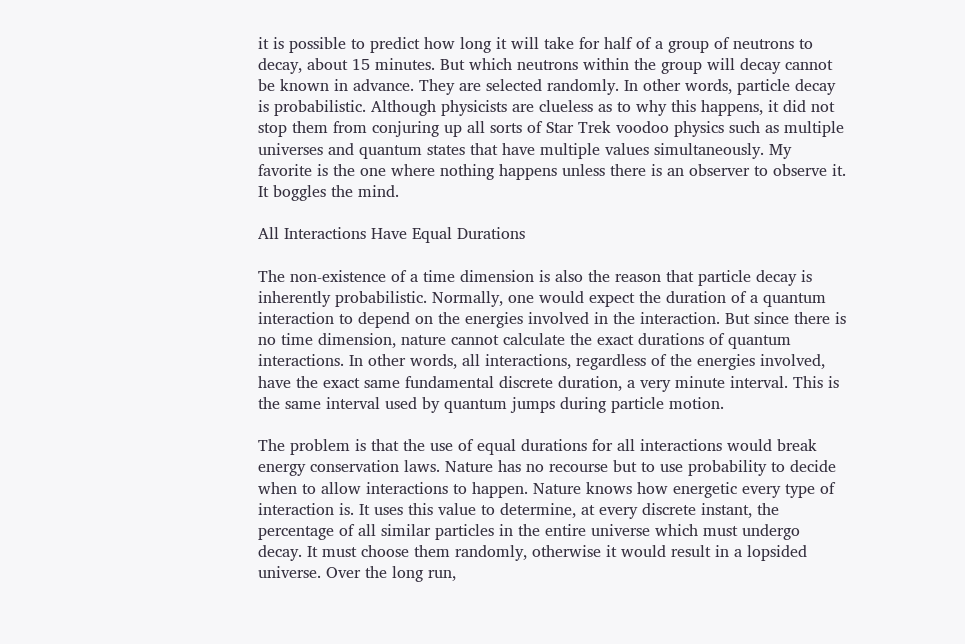it is possible to predict how long it will take for half of a group of neutrons to decay, about 15 minutes. But which neutrons within the group will decay cannot be known in advance. They are selected randomly. In other words, particle decay is probabilistic. Although physicists are clueless as to why this happens, it did not stop them from conjuring up all sorts of Star Trek voodoo physics such as multiple universes and quantum states that have multiple values simultaneously. My favorite is the one where nothing happens unless there is an observer to observe it. It boggles the mind.

All Interactions Have Equal Durations

The non-existence of a time dimension is also the reason that particle decay is inherently probabilistic. Normally, one would expect the duration of a quantum interaction to depend on the energies involved in the interaction. But since there is no time dimension, nature cannot calculate the exact durations of quantum interactions. In other words, all interactions, regardless of the energies involved, have the exact same fundamental discrete duration, a very minute interval. This is the same interval used by quantum jumps during particle motion.

The problem is that the use of equal durations for all interactions would break energy conservation laws. Nature has no recourse but to use probability to decide when to allow interactions to happen. Nature knows how energetic every type of interaction is. It uses this value to determine, at every discrete instant, the percentage of all similar particles in the entire universe which must undergo decay. It must choose them randomly, otherwise it would result in a lopsided universe. Over the long run,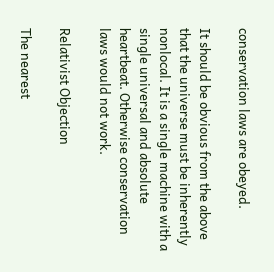conservation laws are obeyed.

It should be obvious from the above that the universe must be inherently nonlocal. It is a single machine with a single universal and absolute heartbeat. Otherwise conservation laws would not work.

Relativist Objection

The nearest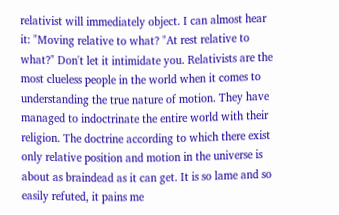relativist will immediately object. I can almost hear it: "Moving relative to what? "At rest relative to what?" Don't let it intimidate you. Relativists are the most clueless people in the world when it comes to understanding the true nature of motion. They have managed to indoctrinate the entire world with their religion. The doctrine according to which there exist only relative position and motion in the universe is about as braindead as it can get. It is so lame and so easily refuted, it pains me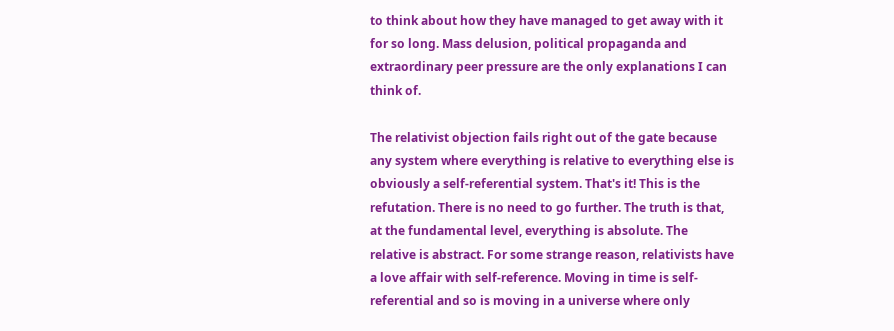to think about how they have managed to get away with it for so long. Mass delusion, political propaganda and extraordinary peer pressure are the only explanations I can think of.

The relativist objection fails right out of the gate because any system where everything is relative to everything else is obviously a self-referential system. That's it! This is the refutation. There is no need to go further. The truth is that, at the fundamental level, everything is absolute. The relative is abstract. For some strange reason, relativists have a love affair with self-reference. Moving in time is self-referential and so is moving in a universe where only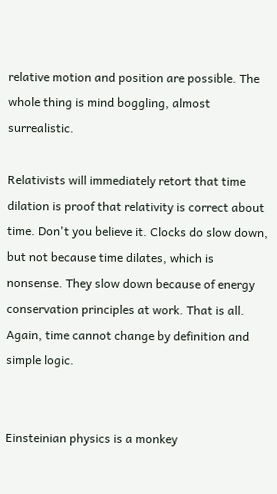relative motion and position are possible. The whole thing is mind boggling, almost surrealistic.

Relativists will immediately retort that time dilation is proof that relativity is correct about time. Don't you believe it. Clocks do slow down, but not because time dilates, which is nonsense. They slow down because of energy conservation principles at work. That is all. Again, time cannot change by definition and simple logic.


Einsteinian physics is a monkey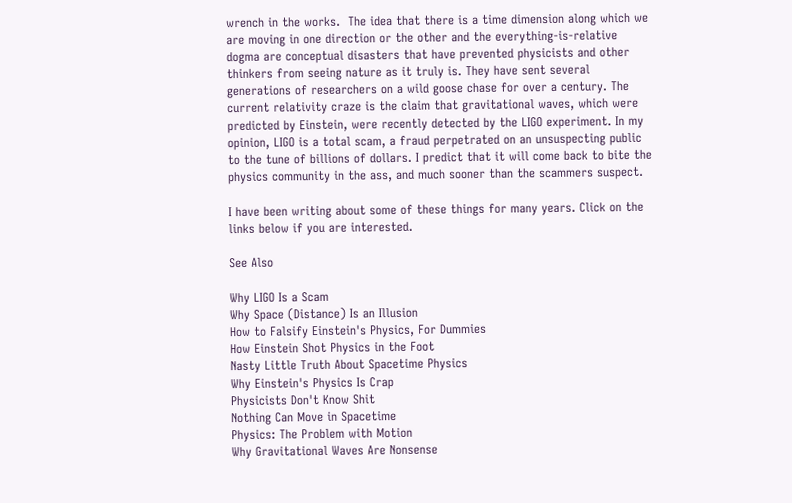wrench in the works.  The idea that there is a time dimension along which we are moving in one direction or the other and the everything-is-relative dogma are conceptual disasters that have prevented physicists and other thinkers from seeing nature as it truly is. They have sent several generations of researchers on a wild goose chase for over a century. The current relativity craze is the claim that gravitational waves, which were predicted by Einstein, were recently detected by the LIGO experiment. In my opinion, LIGO is a total scam, a fraud perpetrated on an unsuspecting public to the tune of billions of dollars. I predict that it will come back to bite the physics community in the ass, and much sooner than the scammers suspect.

I have been writing about some of these things for many years. Click on the links below if you are interested.

See Also

Why LIGO Is a Scam
Why Space (Distance) Is an Illusion
How to Falsify Einstein's Physics, For Dummies
How Einstein Shot Physics in the Foot
Nasty Little Truth About Spacetime Physics
Why Einstein's Physics Is Crap
Physicists Don't Know Shit
Nothing Can Move in Spacetime
Physics: The Problem with Motion
Why Gravitational Waves Are Nonsense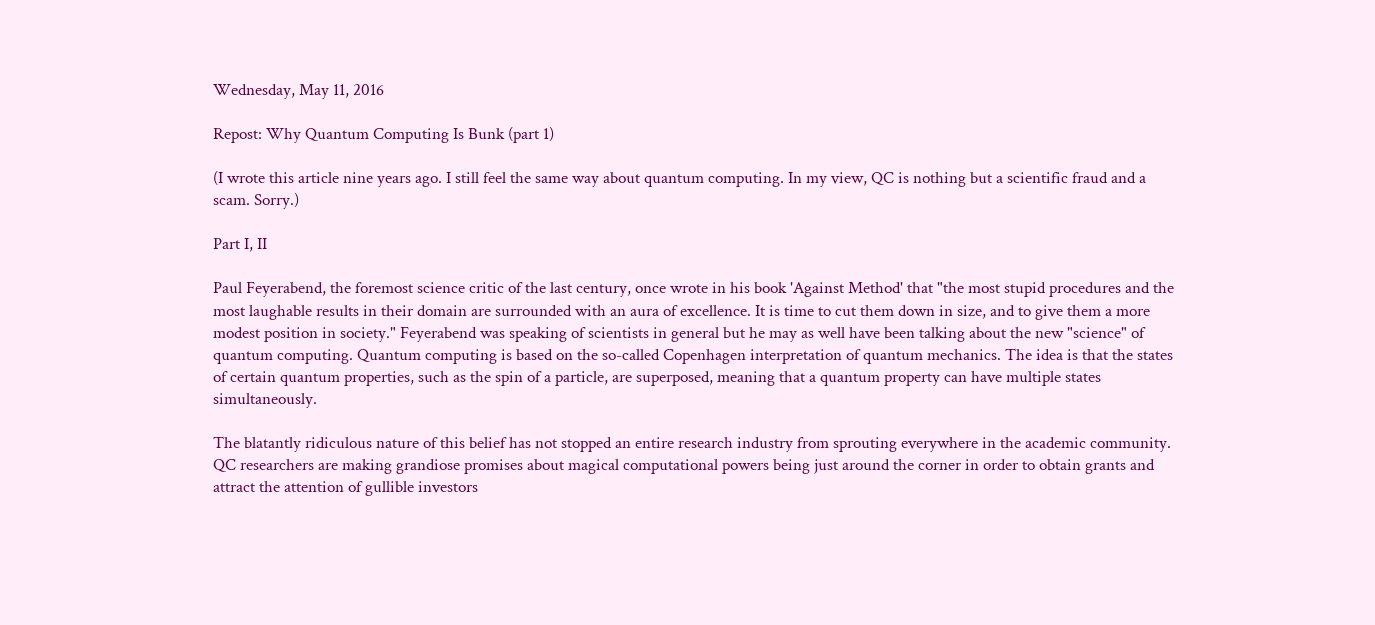Wednesday, May 11, 2016

Repost: Why Quantum Computing Is Bunk (part 1)

(I wrote this article nine years ago. I still feel the same way about quantum computing. In my view, QC is nothing but a scientific fraud and a scam. Sorry.)

Part I, II

Paul Feyerabend, the foremost science critic of the last century, once wrote in his book 'Against Method' that "the most stupid procedures and the most laughable results in their domain are surrounded with an aura of excellence. It is time to cut them down in size, and to give them a more modest position in society." Feyerabend was speaking of scientists in general but he may as well have been talking about the new "science" of quantum computing. Quantum computing is based on the so-called Copenhagen interpretation of quantum mechanics. The idea is that the states of certain quantum properties, such as the spin of a particle, are superposed, meaning that a quantum property can have multiple states simultaneously.

The blatantly ridiculous nature of this belief has not stopped an entire research industry from sprouting everywhere in the academic community. QC researchers are making grandiose promises about magical computational powers being just around the corner in order to obtain grants and attract the attention of gullible investors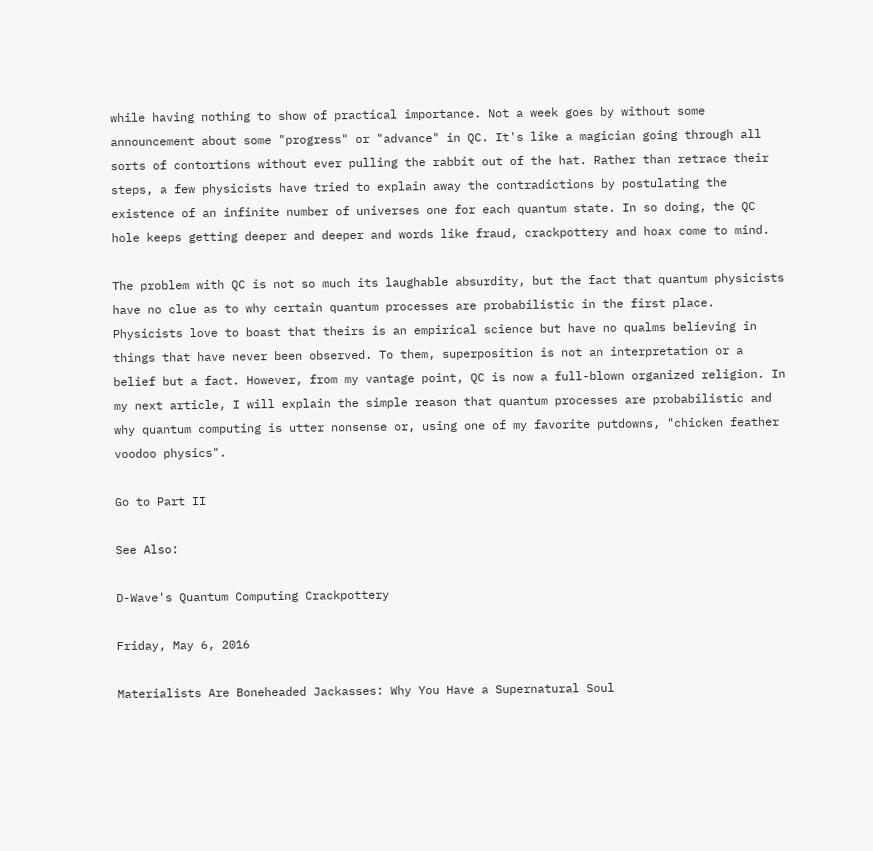while having nothing to show of practical importance. Not a week goes by without some announcement about some "progress" or "advance" in QC. It's like a magician going through all sorts of contortions without ever pulling the rabbit out of the hat. Rather than retrace their steps, a few physicists have tried to explain away the contradictions by postulating the existence of an infinite number of universes one for each quantum state. In so doing, the QC hole keeps getting deeper and deeper and words like fraud, crackpottery and hoax come to mind.

The problem with QC is not so much its laughable absurdity, but the fact that quantum physicists have no clue as to why certain quantum processes are probabilistic in the first place. Physicists love to boast that theirs is an empirical science but have no qualms believing in things that have never been observed. To them, superposition is not an interpretation or a belief but a fact. However, from my vantage point, QC is now a full-blown organized religion. In my next article, I will explain the simple reason that quantum processes are probabilistic and why quantum computing is utter nonsense or, using one of my favorite putdowns, "chicken feather voodoo physics".

Go to Part II

See Also:

D-Wave's Quantum Computing Crackpottery

Friday, May 6, 2016

Materialists Are Boneheaded Jackasses: Why You Have a Supernatural Soul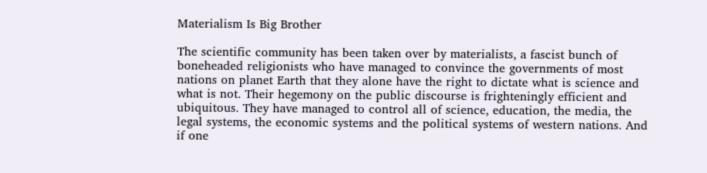Materialism Is Big Brother

The scientific community has been taken over by materialists, a fascist bunch of boneheaded religionists who have managed to convince the governments of most nations on planet Earth that they alone have the right to dictate what is science and what is not. Their hegemony on the public discourse is frighteningly efficient and ubiquitous. They have managed to control all of science, education, the media, the legal systems, the economic systems and the political systems of western nations. And if one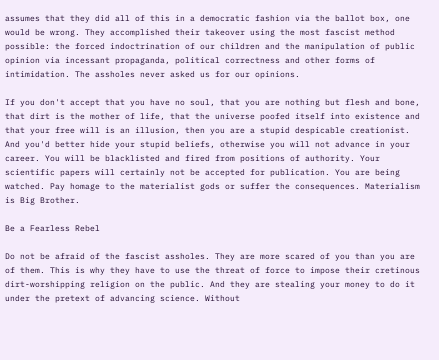assumes that they did all of this in a democratic fashion via the ballot box, one would be wrong. They accomplished their takeover using the most fascist method possible: the forced indoctrination of our children and the manipulation of public opinion via incessant propaganda, political correctness and other forms of intimidation. The assholes never asked us for our opinions.

If you don't accept that you have no soul, that you are nothing but flesh and bone, that dirt is the mother of life, that the universe poofed itself into existence and that your free will is an illusion, then you are a stupid despicable creationist. And you'd better hide your stupid beliefs, otherwise you will not advance in your career. You will be blacklisted and fired from positions of authority. Your scientific papers will certainly not be accepted for publication. You are being watched. Pay homage to the materialist gods or suffer the consequences. Materialism is Big Brother.

Be a Fearless Rebel

Do not be afraid of the fascist assholes. They are more scared of you than you are of them. This is why they have to use the threat of force to impose their cretinous dirt-worshipping religion on the public. And they are stealing your money to do it under the pretext of advancing science. Without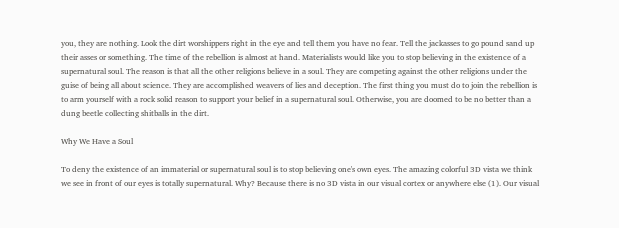you, they are nothing. Look the dirt worshippers right in the eye and tell them you have no fear. Tell the jackasses to go pound sand up their asses or something. The time of the rebellion is almost at hand. Materialists would like you to stop believing in the existence of a supernatural soul. The reason is that all the other religions believe in a soul. They are competing against the other religions under the guise of being all about science. They are accomplished weavers of lies and deception. The first thing you must do to join the rebellion is to arm yourself with a rock solid reason to support your belief in a supernatural soul. Otherwise, you are doomed to be no better than a dung beetle collecting shitballs in the dirt.

Why We Have a Soul

To deny the existence of an immaterial or supernatural soul is to stop believing one's own eyes. The amazing colorful 3D vista we think we see in front of our eyes is totally supernatural. Why? Because there is no 3D vista in our visual cortex or anywhere else (1). Our visual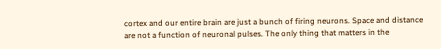cortex and our entire brain are just a bunch of firing neurons. Space and distance are not a function of neuronal pulses. The only thing that matters in the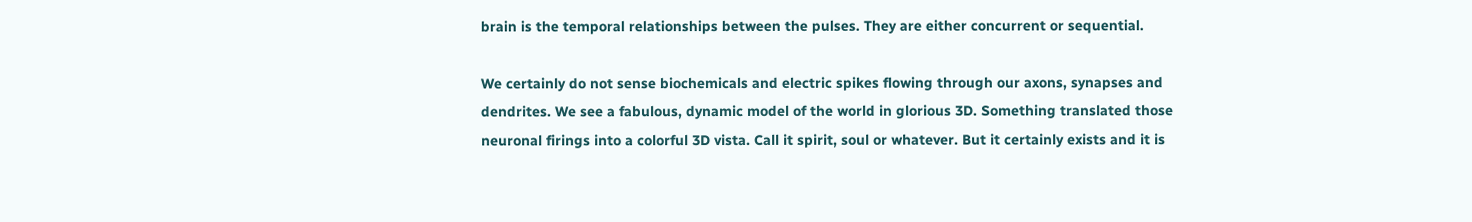brain is the temporal relationships between the pulses. They are either concurrent or sequential.

We certainly do not sense biochemicals and electric spikes flowing through our axons, synapses and dendrites. We see a fabulous, dynamic model of the world in glorious 3D. Something translated those neuronal firings into a colorful 3D vista. Call it spirit, soul or whatever. But it certainly exists and it is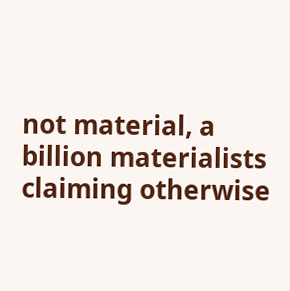not material, a billion materialists claiming otherwise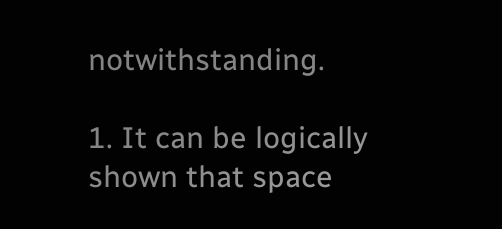notwithstanding.

1. It can be logically shown that space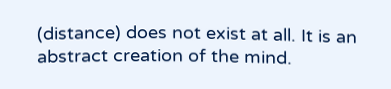(distance) does not exist at all. It is an abstract creation of the mind.